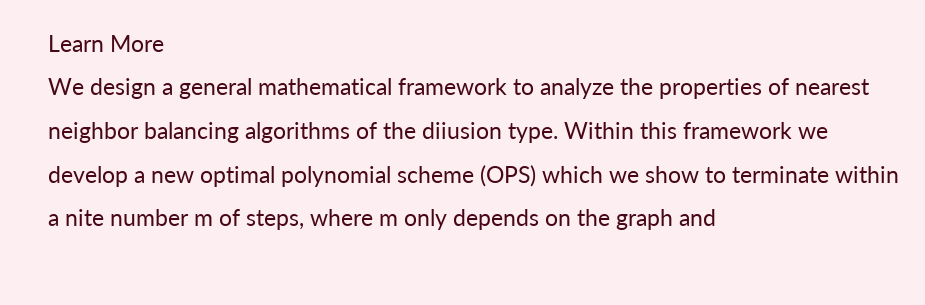Learn More
We design a general mathematical framework to analyze the properties of nearest neighbor balancing algorithms of the diiusion type. Within this framework we develop a new optimal polynomial scheme (OPS) which we show to terminate within a nite number m of steps, where m only depends on the graph and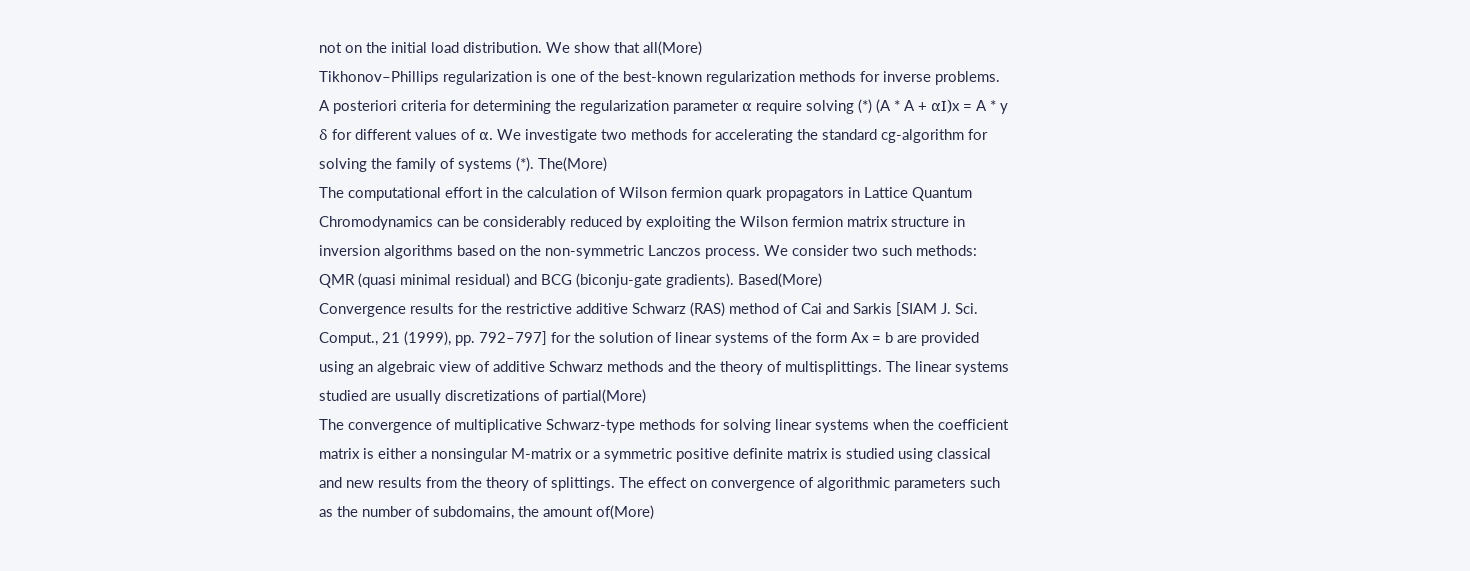not on the initial load distribution. We show that all(More)
Tikhonov–Phillips regularization is one of the best-known regularization methods for inverse problems. A posteriori criteria for determining the regularization parameter α require solving (*) (A * A + αI)x = A * y δ for different values of α. We investigate two methods for accelerating the standard cg-algorithm for solving the family of systems (*). The(More)
The computational effort in the calculation of Wilson fermion quark propagators in Lattice Quantum Chromodynamics can be considerably reduced by exploiting the Wilson fermion matrix structure in inversion algorithms based on the non-symmetric Lanczos process. We consider two such methods: QMR (quasi minimal residual) and BCG (biconju-gate gradients). Based(More)
Convergence results for the restrictive additive Schwarz (RAS) method of Cai and Sarkis [SIAM J. Sci. Comput., 21 (1999), pp. 792–797] for the solution of linear systems of the form Ax = b are provided using an algebraic view of additive Schwarz methods and the theory of multisplittings. The linear systems studied are usually discretizations of partial(More)
The convergence of multiplicative Schwarz-type methods for solving linear systems when the coefficient matrix is either a nonsingular M-matrix or a symmetric positive definite matrix is studied using classical and new results from the theory of splittings. The effect on convergence of algorithmic parameters such as the number of subdomains, the amount of(More)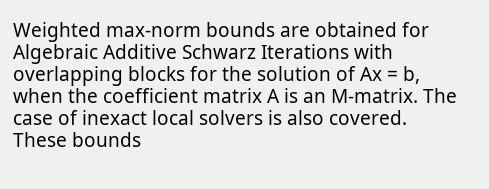Weighted max-norm bounds are obtained for Algebraic Additive Schwarz Iterations with overlapping blocks for the solution of Ax = b, when the coefficient matrix A is an M-matrix. The case of inexact local solvers is also covered. These bounds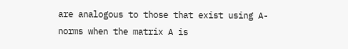are analogous to those that exist using A-norms when the matrix A is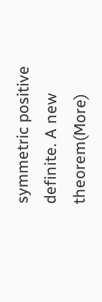symmetric positive definite. A new theorem(More)